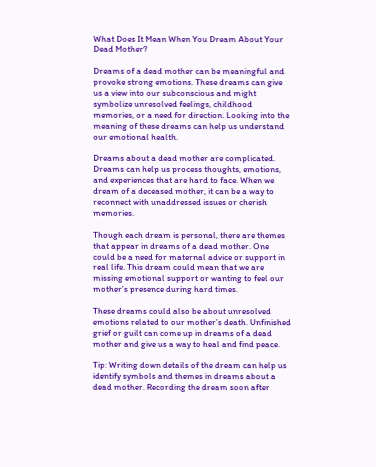What Does It Mean When You Dream About Your Dead Mother?

Dreams of a dead mother can be meaningful and provoke strong emotions. These dreams can give us a view into our subconscious and might symbolize unresolved feelings, childhood memories, or a need for direction. Looking into the meaning of these dreams can help us understand our emotional health.

Dreams about a dead mother are complicated. Dreams can help us process thoughts, emotions, and experiences that are hard to face. When we dream of a deceased mother, it can be a way to reconnect with unaddressed issues or cherish memories.

Though each dream is personal, there are themes that appear in dreams of a dead mother. One could be a need for maternal advice or support in real life. This dream could mean that we are missing emotional support or wanting to feel our mother’s presence during hard times.

These dreams could also be about unresolved emotions related to our mother’s death. Unfinished grief or guilt can come up in dreams of a dead mother and give us a way to heal and find peace.

Tip: Writing down details of the dream can help us identify symbols and themes in dreams about a dead mother. Recording the dream soon after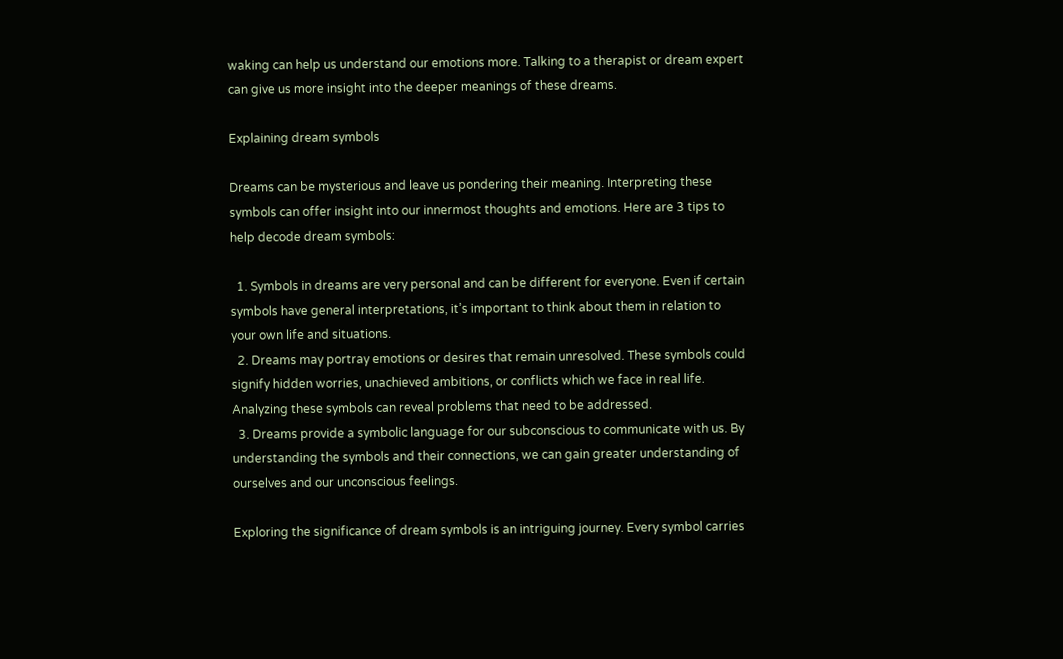waking can help us understand our emotions more. Talking to a therapist or dream expert can give us more insight into the deeper meanings of these dreams.

Explaining dream symbols

Dreams can be mysterious and leave us pondering their meaning. Interpreting these symbols can offer insight into our innermost thoughts and emotions. Here are 3 tips to help decode dream symbols:

  1. Symbols in dreams are very personal and can be different for everyone. Even if certain symbols have general interpretations, it’s important to think about them in relation to your own life and situations.
  2. Dreams may portray emotions or desires that remain unresolved. These symbols could signify hidden worries, unachieved ambitions, or conflicts which we face in real life. Analyzing these symbols can reveal problems that need to be addressed.
  3. Dreams provide a symbolic language for our subconscious to communicate with us. By understanding the symbols and their connections, we can gain greater understanding of ourselves and our unconscious feelings.

Exploring the significance of dream symbols is an intriguing journey. Every symbol carries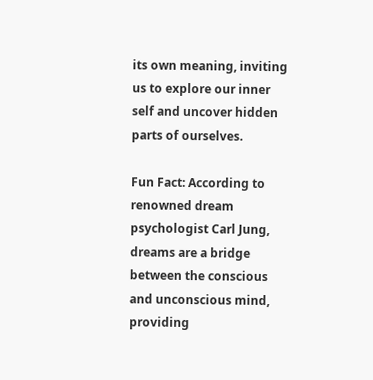its own meaning, inviting us to explore our inner self and uncover hidden parts of ourselves.

Fun Fact: According to renowned dream psychologist Carl Jung, dreams are a bridge between the conscious and unconscious mind, providing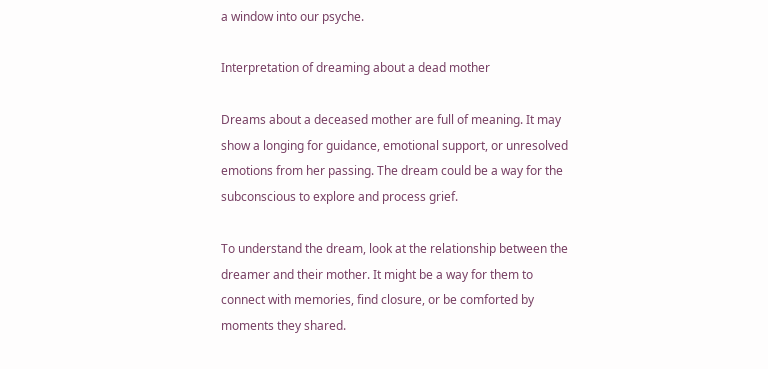a window into our psyche.

Interpretation of dreaming about a dead mother

Dreams about a deceased mother are full of meaning. It may show a longing for guidance, emotional support, or unresolved emotions from her passing. The dream could be a way for the subconscious to explore and process grief.

To understand the dream, look at the relationship between the dreamer and their mother. It might be a way for them to connect with memories, find closure, or be comforted by moments they shared.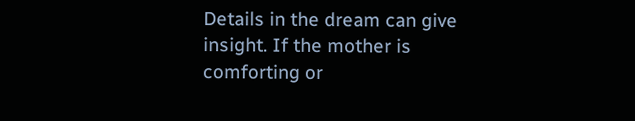Details in the dream can give insight. If the mother is comforting or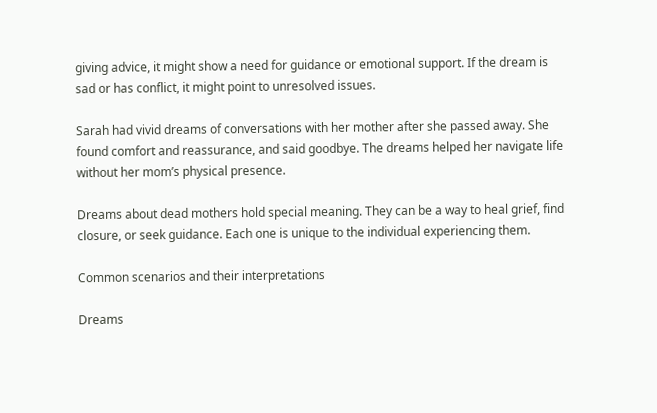giving advice, it might show a need for guidance or emotional support. If the dream is sad or has conflict, it might point to unresolved issues.

Sarah had vivid dreams of conversations with her mother after she passed away. She found comfort and reassurance, and said goodbye. The dreams helped her navigate life without her mom’s physical presence.

Dreams about dead mothers hold special meaning. They can be a way to heal grief, find closure, or seek guidance. Each one is unique to the individual experiencing them.

Common scenarios and their interpretations

Dreams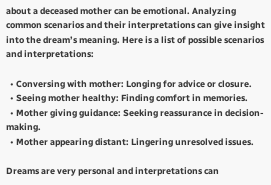about a deceased mother can be emotional. Analyzing common scenarios and their interpretations can give insight into the dream’s meaning. Here is a list of possible scenarios and interpretations:

  • Conversing with mother: Longing for advice or closure.
  • Seeing mother healthy: Finding comfort in memories.
  • Mother giving guidance: Seeking reassurance in decision-making.
  • Mother appearing distant: Lingering unresolved issues.

Dreams are very personal and interpretations can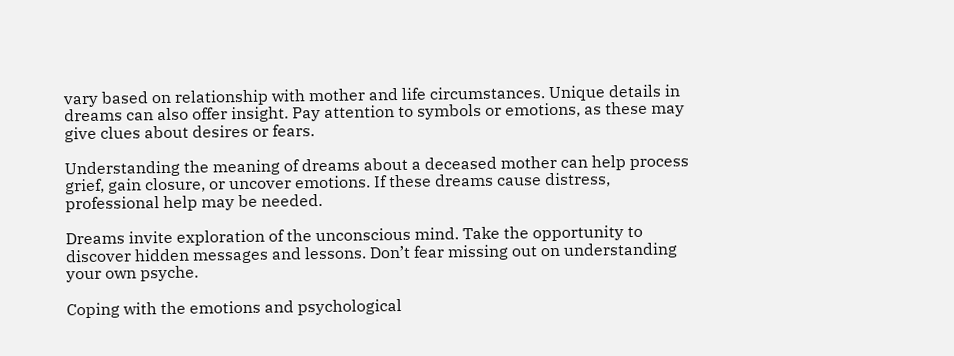vary based on relationship with mother and life circumstances. Unique details in dreams can also offer insight. Pay attention to symbols or emotions, as these may give clues about desires or fears.

Understanding the meaning of dreams about a deceased mother can help process grief, gain closure, or uncover emotions. If these dreams cause distress, professional help may be needed.

Dreams invite exploration of the unconscious mind. Take the opportunity to discover hidden messages and lessons. Don’t fear missing out on understanding your own psyche.

Coping with the emotions and psychological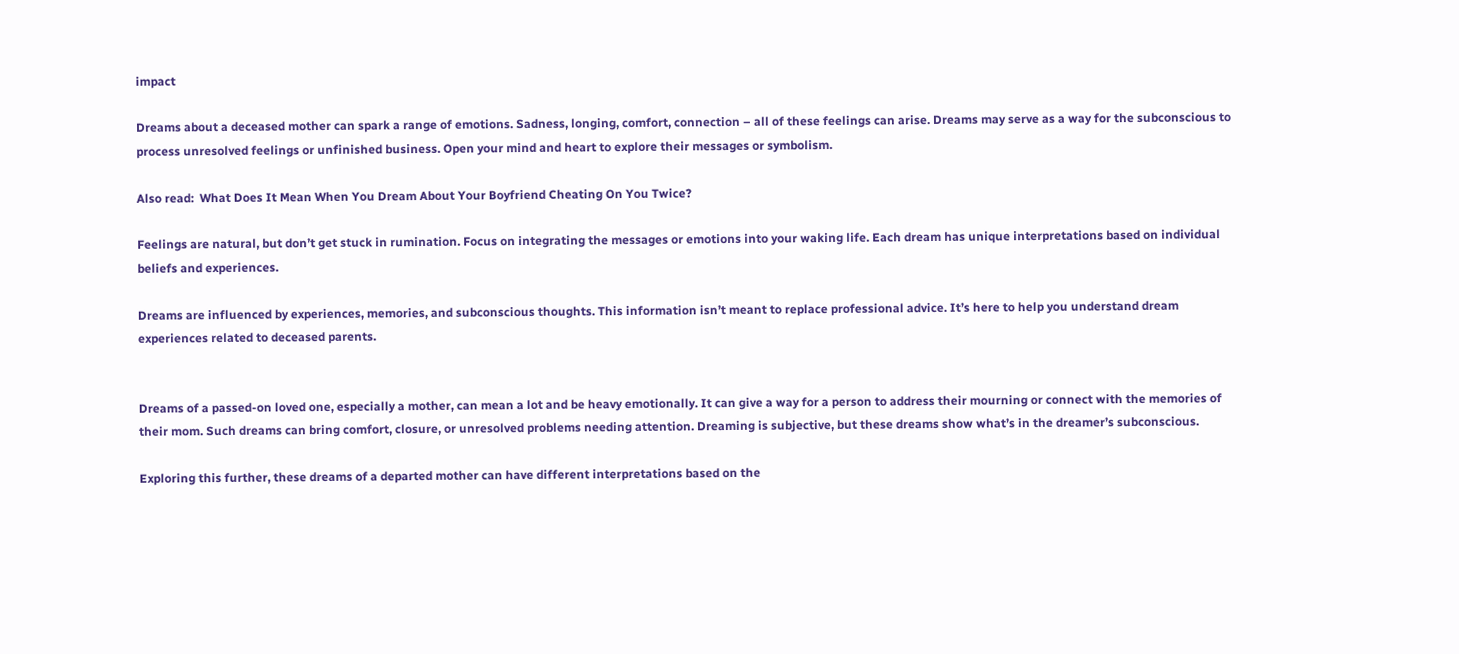impact

Dreams about a deceased mother can spark a range of emotions. Sadness, longing, comfort, connection – all of these feelings can arise. Dreams may serve as a way for the subconscious to process unresolved feelings or unfinished business. Open your mind and heart to explore their messages or symbolism.

Also read:  What Does It Mean When You Dream About Your Boyfriend Cheating On You Twice?

Feelings are natural, but don’t get stuck in rumination. Focus on integrating the messages or emotions into your waking life. Each dream has unique interpretations based on individual beliefs and experiences.

Dreams are influenced by experiences, memories, and subconscious thoughts. This information isn’t meant to replace professional advice. It’s here to help you understand dream experiences related to deceased parents.


Dreams of a passed-on loved one, especially a mother, can mean a lot and be heavy emotionally. It can give a way for a person to address their mourning or connect with the memories of their mom. Such dreams can bring comfort, closure, or unresolved problems needing attention. Dreaming is subjective, but these dreams show what’s in the dreamer’s subconscious.

Exploring this further, these dreams of a departed mother can have different interpretations based on the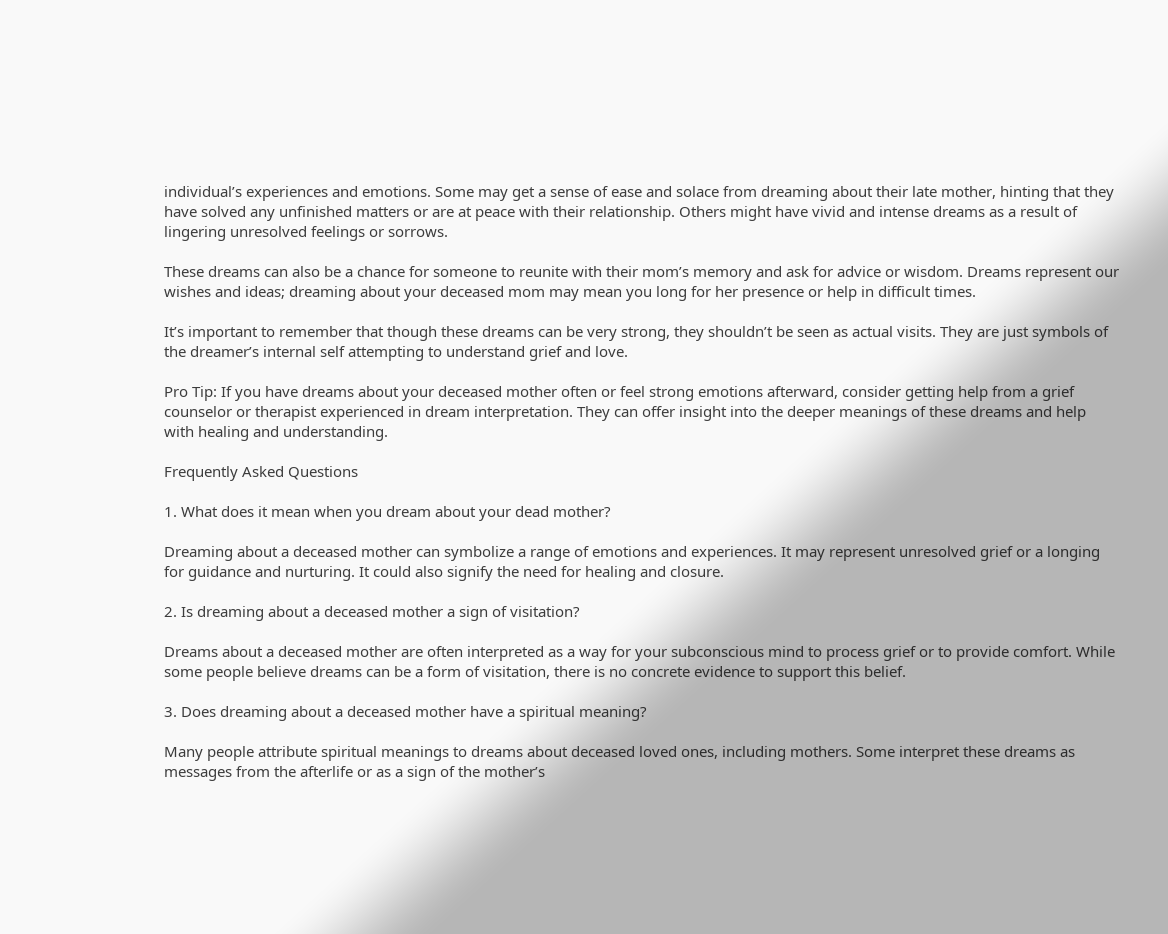individual’s experiences and emotions. Some may get a sense of ease and solace from dreaming about their late mother, hinting that they have solved any unfinished matters or are at peace with their relationship. Others might have vivid and intense dreams as a result of lingering unresolved feelings or sorrows.

These dreams can also be a chance for someone to reunite with their mom’s memory and ask for advice or wisdom. Dreams represent our wishes and ideas; dreaming about your deceased mom may mean you long for her presence or help in difficult times.

It’s important to remember that though these dreams can be very strong, they shouldn’t be seen as actual visits. They are just symbols of the dreamer’s internal self attempting to understand grief and love.

Pro Tip: If you have dreams about your deceased mother often or feel strong emotions afterward, consider getting help from a grief counselor or therapist experienced in dream interpretation. They can offer insight into the deeper meanings of these dreams and help with healing and understanding.

Frequently Asked Questions

1. What does it mean when you dream about your dead mother?

Dreaming about a deceased mother can symbolize a range of emotions and experiences. It may represent unresolved grief or a longing for guidance and nurturing. It could also signify the need for healing and closure.

2. Is dreaming about a deceased mother a sign of visitation?

Dreams about a deceased mother are often interpreted as a way for your subconscious mind to process grief or to provide comfort. While some people believe dreams can be a form of visitation, there is no concrete evidence to support this belief.

3. Does dreaming about a deceased mother have a spiritual meaning?

Many people attribute spiritual meanings to dreams about deceased loved ones, including mothers. Some interpret these dreams as messages from the afterlife or as a sign of the mother’s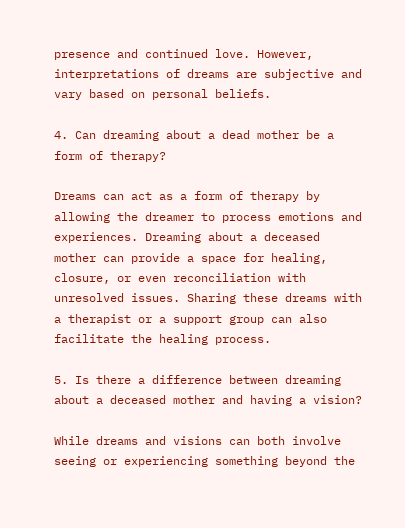presence and continued love. However, interpretations of dreams are subjective and vary based on personal beliefs.

4. Can dreaming about a dead mother be a form of therapy?

Dreams can act as a form of therapy by allowing the dreamer to process emotions and experiences. Dreaming about a deceased mother can provide a space for healing, closure, or even reconciliation with unresolved issues. Sharing these dreams with a therapist or a support group can also facilitate the healing process.

5. Is there a difference between dreaming about a deceased mother and having a vision?

While dreams and visions can both involve seeing or experiencing something beyond the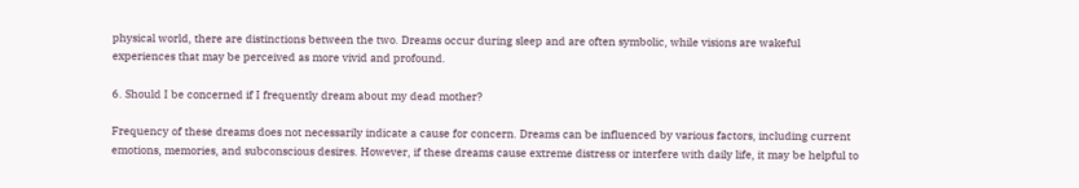physical world, there are distinctions between the two. Dreams occur during sleep and are often symbolic, while visions are wakeful experiences that may be perceived as more vivid and profound.

6. Should I be concerned if I frequently dream about my dead mother?

Frequency of these dreams does not necessarily indicate a cause for concern. Dreams can be influenced by various factors, including current emotions, memories, and subconscious desires. However, if these dreams cause extreme distress or interfere with daily life, it may be helpful to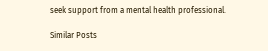seek support from a mental health professional.

Similar Posts